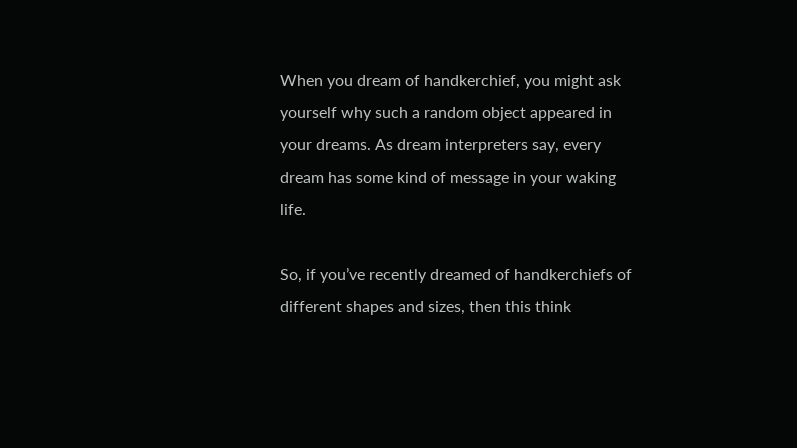When you dream of handkerchief, you might ask yourself why such a random object appeared in your dreams. As dream interpreters say, every dream has some kind of message in your waking life.

So, if you’ve recently dreamed of handkerchiefs of different shapes and sizes, then this think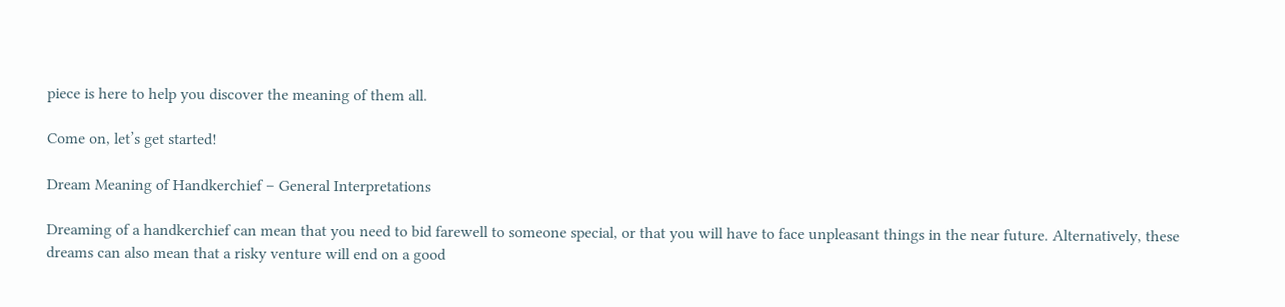piece is here to help you discover the meaning of them all.

Come on, let’s get started!

Dream Meaning of Handkerchief – General Interpretations

Dreaming of a handkerchief can mean that you need to bid farewell to someone special, or that you will have to face unpleasant things in the near future. Alternatively, these dreams can also mean that a risky venture will end on a good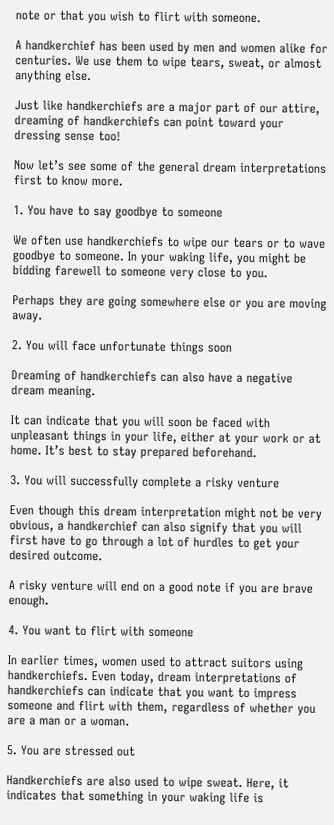note or that you wish to flirt with someone.

A handkerchief has been used by men and women alike for centuries. We use them to wipe tears, sweat, or almost anything else.

Just like handkerchiefs are a major part of our attire, dreaming of handkerchiefs can point toward your dressing sense too!

Now let’s see some of the general dream interpretations first to know more.

1. You have to say goodbye to someone

We often use handkerchiefs to wipe our tears or to wave goodbye to someone. In your waking life, you might be bidding farewell to someone very close to you.

Perhaps they are going somewhere else or you are moving away.

2. You will face unfortunate things soon

Dreaming of handkerchiefs can also have a negative dream meaning.

It can indicate that you will soon be faced with unpleasant things in your life, either at your work or at home. It’s best to stay prepared beforehand.

3. You will successfully complete a risky venture

Even though this dream interpretation might not be very obvious, a handkerchief can also signify that you will first have to go through a lot of hurdles to get your desired outcome.

A risky venture will end on a good note if you are brave enough.

4. You want to flirt with someone

In earlier times, women used to attract suitors using handkerchiefs. Even today, dream interpretations of handkerchiefs can indicate that you want to impress someone and flirt with them, regardless of whether you are a man or a woman.

5. You are stressed out

Handkerchiefs are also used to wipe sweat. Here, it indicates that something in your waking life is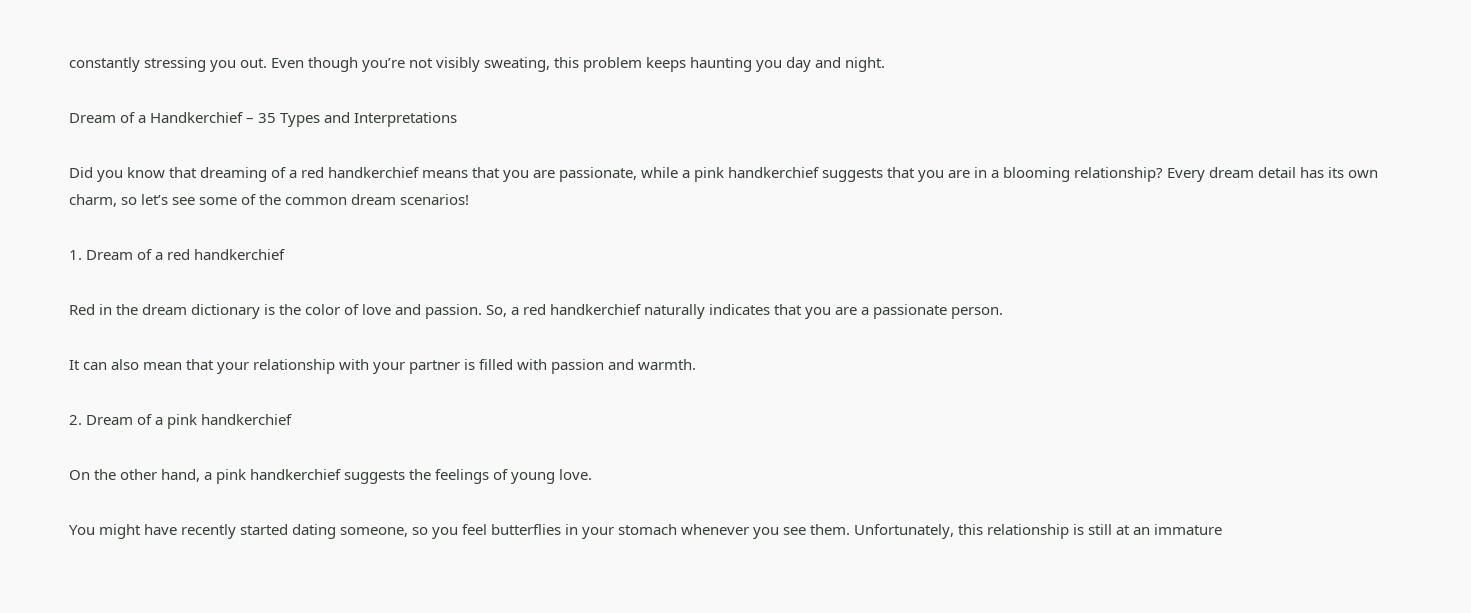constantly stressing you out. Even though you’re not visibly sweating, this problem keeps haunting you day and night.

Dream of a Handkerchief – 35 Types and Interpretations

Did you know that dreaming of a red handkerchief means that you are passionate, while a pink handkerchief suggests that you are in a blooming relationship? Every dream detail has its own charm, so let’s see some of the common dream scenarios!

1. Dream of a red handkerchief

Red in the dream dictionary is the color of love and passion. So, a red handkerchief naturally indicates that you are a passionate person.

It can also mean that your relationship with your partner is filled with passion and warmth.

2. Dream of a pink handkerchief

On the other hand, a pink handkerchief suggests the feelings of young love.

You might have recently started dating someone, so you feel butterflies in your stomach whenever you see them. Unfortunately, this relationship is still at an immature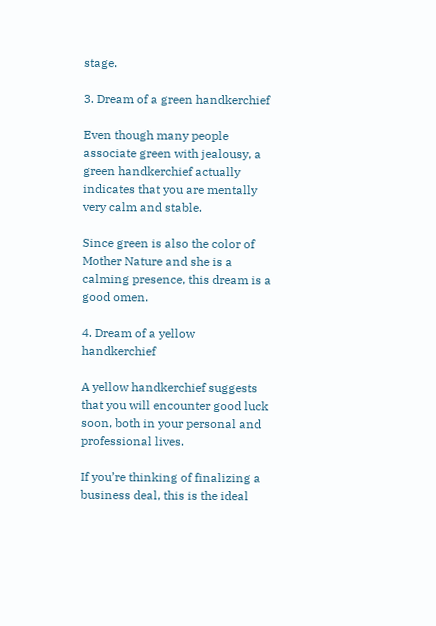stage.

3. Dream of a green handkerchief

Even though many people associate green with jealousy, a green handkerchief actually indicates that you are mentally very calm and stable.

Since green is also the color of Mother Nature and she is a calming presence, this dream is a good omen.

4. Dream of a yellow handkerchief

A yellow handkerchief suggests that you will encounter good luck soon, both in your personal and professional lives.

If you’re thinking of finalizing a business deal, this is the ideal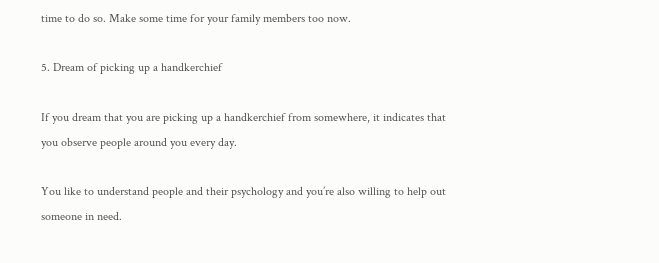time to do so. Make some time for your family members too now.

5. Dream of picking up a handkerchief

If you dream that you are picking up a handkerchief from somewhere, it indicates that you observe people around you every day.

You like to understand people and their psychology and you’re also willing to help out someone in need.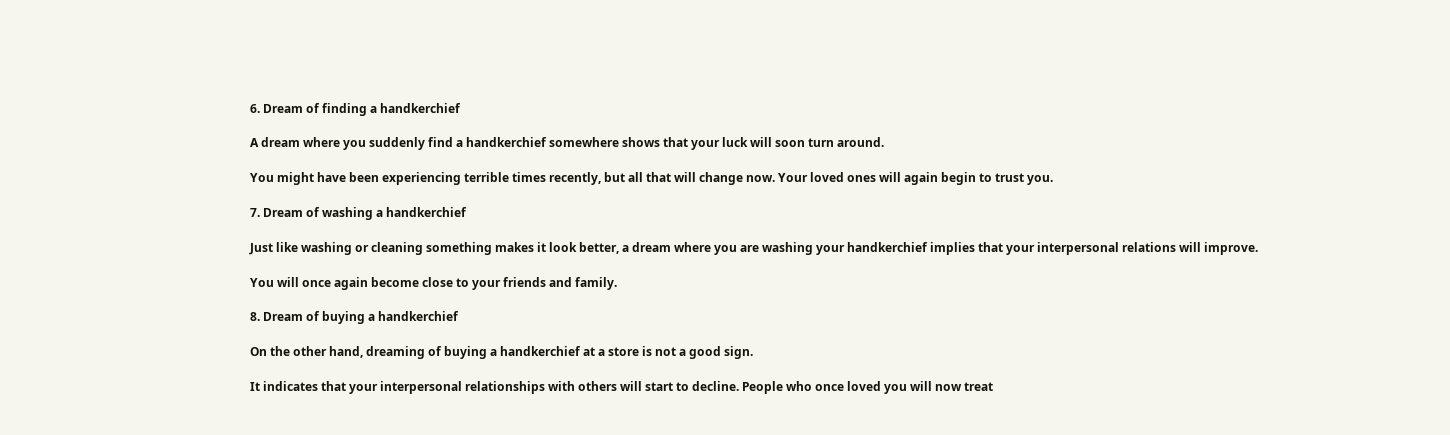6. Dream of finding a handkerchief

A dream where you suddenly find a handkerchief somewhere shows that your luck will soon turn around.

You might have been experiencing terrible times recently, but all that will change now. Your loved ones will again begin to trust you.

7. Dream of washing a handkerchief

Just like washing or cleaning something makes it look better, a dream where you are washing your handkerchief implies that your interpersonal relations will improve.

You will once again become close to your friends and family.

8. Dream of buying a handkerchief

On the other hand, dreaming of buying a handkerchief at a store is not a good sign.

It indicates that your interpersonal relationships with others will start to decline. People who once loved you will now treat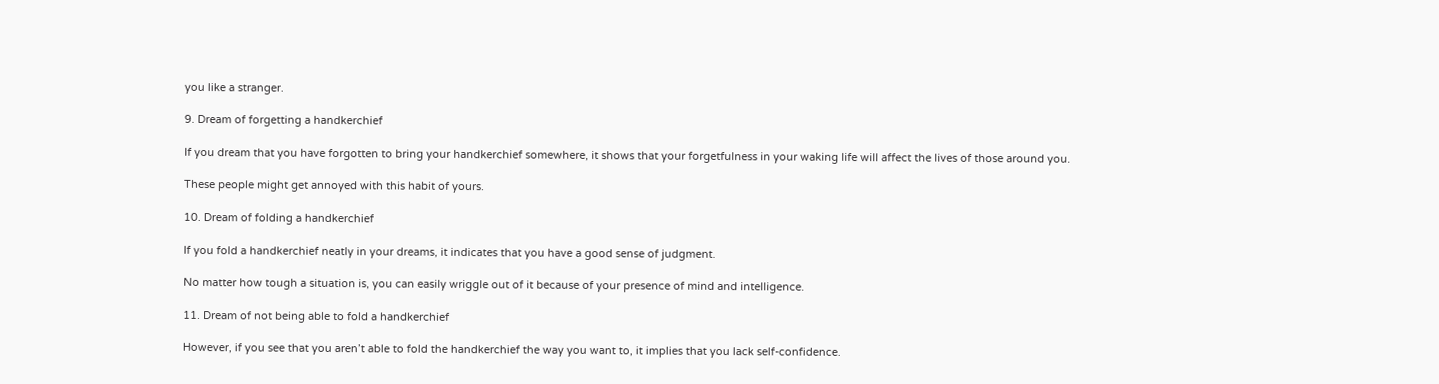you like a stranger.

9. Dream of forgetting a handkerchief

If you dream that you have forgotten to bring your handkerchief somewhere, it shows that your forgetfulness in your waking life will affect the lives of those around you.

These people might get annoyed with this habit of yours.

10. Dream of folding a handkerchief

If you fold a handkerchief neatly in your dreams, it indicates that you have a good sense of judgment.

No matter how tough a situation is, you can easily wriggle out of it because of your presence of mind and intelligence.

11. Dream of not being able to fold a handkerchief

However, if you see that you aren’t able to fold the handkerchief the way you want to, it implies that you lack self-confidence.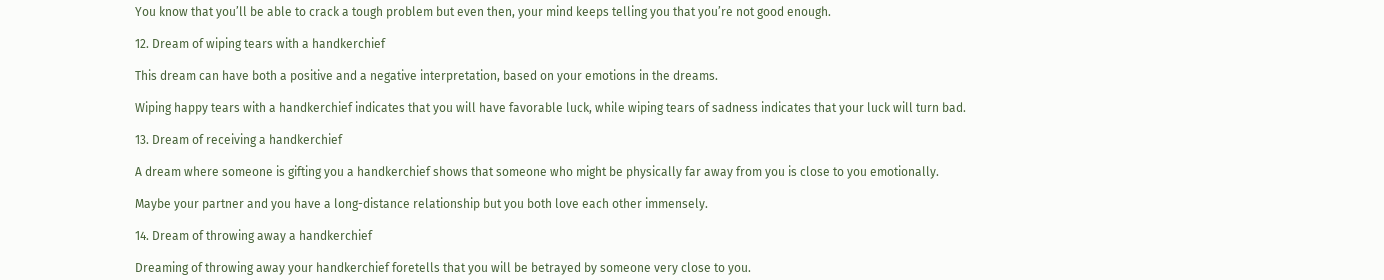You know that you’ll be able to crack a tough problem but even then, your mind keeps telling you that you’re not good enough.

12. Dream of wiping tears with a handkerchief

This dream can have both a positive and a negative interpretation, based on your emotions in the dreams.

Wiping happy tears with a handkerchief indicates that you will have favorable luck, while wiping tears of sadness indicates that your luck will turn bad.

13. Dream of receiving a handkerchief

A dream where someone is gifting you a handkerchief shows that someone who might be physically far away from you is close to you emotionally.

Maybe your partner and you have a long-distance relationship but you both love each other immensely.

14. Dream of throwing away a handkerchief

Dreaming of throwing away your handkerchief foretells that you will be betrayed by someone very close to you.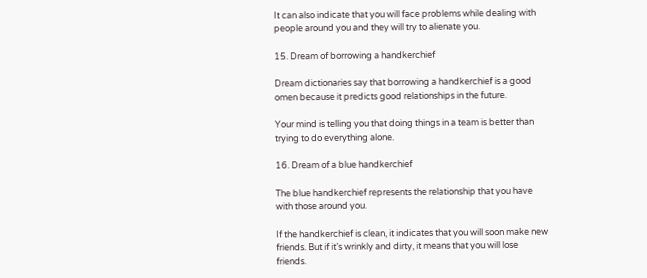It can also indicate that you will face problems while dealing with people around you and they will try to alienate you.

15. Dream of borrowing a handkerchief

Dream dictionaries say that borrowing a handkerchief is a good omen because it predicts good relationships in the future.

Your mind is telling you that doing things in a team is better than trying to do everything alone.

16. Dream of a blue handkerchief

The blue handkerchief represents the relationship that you have with those around you.

If the handkerchief is clean, it indicates that you will soon make new friends. But if it’s wrinkly and dirty, it means that you will lose friends.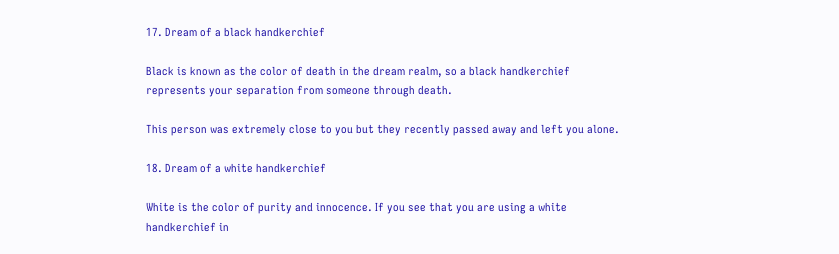17. Dream of a black handkerchief

Black is known as the color of death in the dream realm, so a black handkerchief represents your separation from someone through death.

This person was extremely close to you but they recently passed away and left you alone.

18. Dream of a white handkerchief

White is the color of purity and innocence. If you see that you are using a white handkerchief in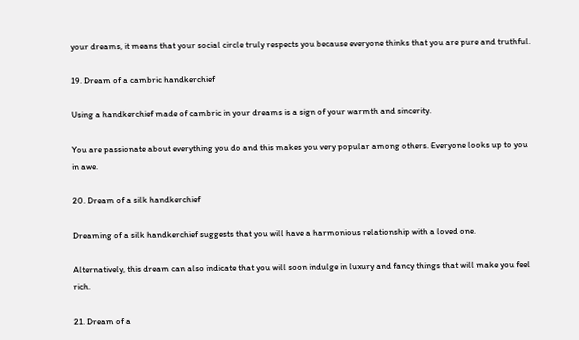your dreams, it means that your social circle truly respects you because everyone thinks that you are pure and truthful.

19. Dream of a cambric handkerchief

Using a handkerchief made of cambric in your dreams is a sign of your warmth and sincerity.

You are passionate about everything you do and this makes you very popular among others. Everyone looks up to you in awe.

20. Dream of a silk handkerchief

Dreaming of a silk handkerchief suggests that you will have a harmonious relationship with a loved one.

Alternatively, this dream can also indicate that you will soon indulge in luxury and fancy things that will make you feel rich.

21. Dream of a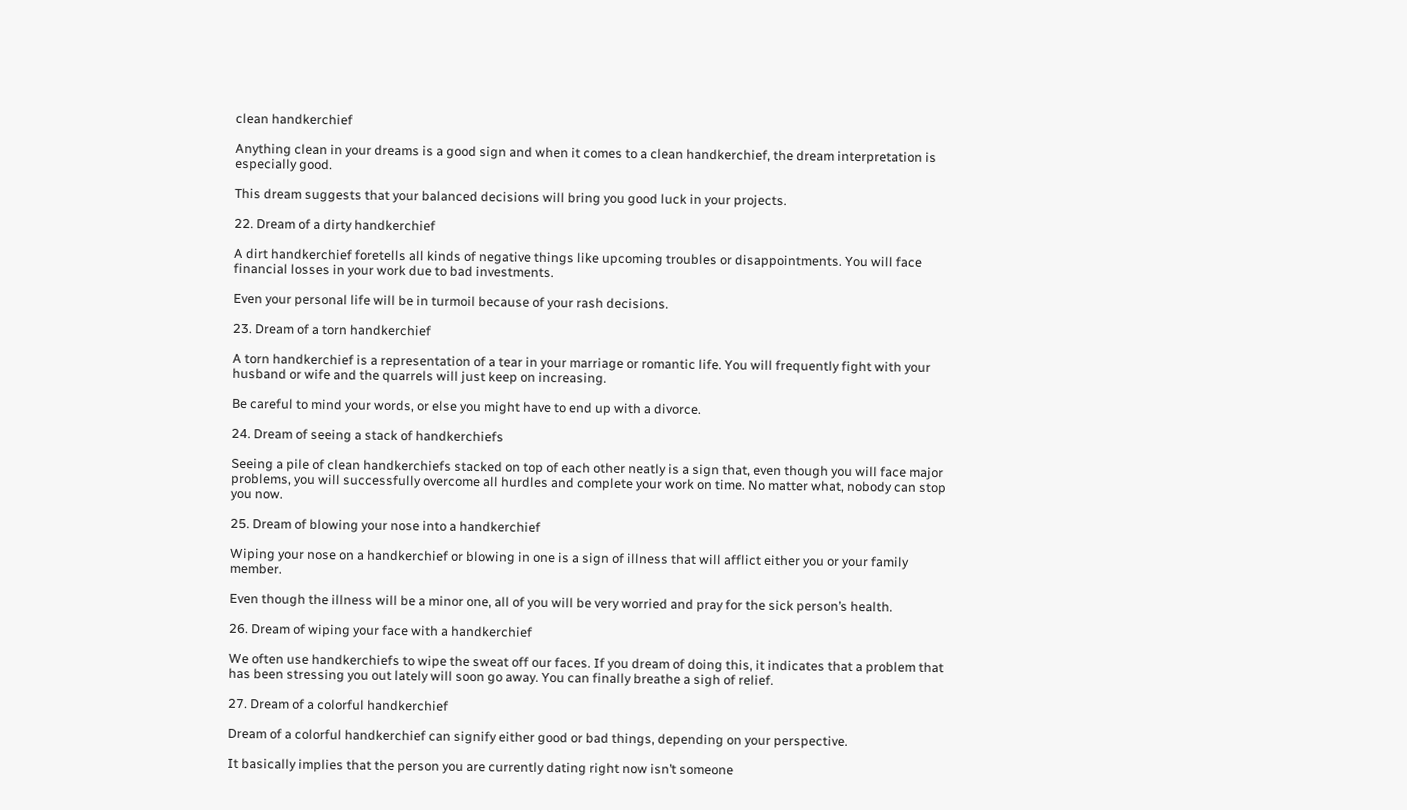clean handkerchief

Anything clean in your dreams is a good sign and when it comes to a clean handkerchief, the dream interpretation is especially good.

This dream suggests that your balanced decisions will bring you good luck in your projects.

22. Dream of a dirty handkerchief

A dirt handkerchief foretells all kinds of negative things like upcoming troubles or disappointments. You will face financial losses in your work due to bad investments.

Even your personal life will be in turmoil because of your rash decisions.

23. Dream of a torn handkerchief

A torn handkerchief is a representation of a tear in your marriage or romantic life. You will frequently fight with your husband or wife and the quarrels will just keep on increasing.

Be careful to mind your words, or else you might have to end up with a divorce.

24. Dream of seeing a stack of handkerchiefs

Seeing a pile of clean handkerchiefs stacked on top of each other neatly is a sign that, even though you will face major problems, you will successfully overcome all hurdles and complete your work on time. No matter what, nobody can stop you now.

25. Dream of blowing your nose into a handkerchief

Wiping your nose on a handkerchief or blowing in one is a sign of illness that will afflict either you or your family member.

Even though the illness will be a minor one, all of you will be very worried and pray for the sick person’s health.

26. Dream of wiping your face with a handkerchief

We often use handkerchiefs to wipe the sweat off our faces. If you dream of doing this, it indicates that a problem that has been stressing you out lately will soon go away. You can finally breathe a sigh of relief.

27. Dream of a colorful handkerchief

Dream of a colorful handkerchief can signify either good or bad things, depending on your perspective.

It basically implies that the person you are currently dating right now isn’t someone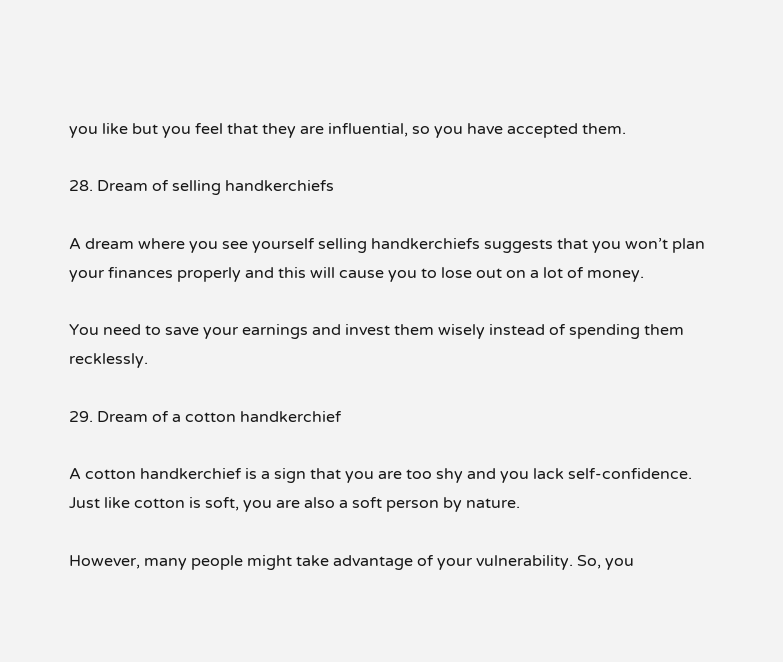you like but you feel that they are influential, so you have accepted them.

28. Dream of selling handkerchiefs

A dream where you see yourself selling handkerchiefs suggests that you won’t plan your finances properly and this will cause you to lose out on a lot of money.

You need to save your earnings and invest them wisely instead of spending them recklessly.

29. Dream of a cotton handkerchief

A cotton handkerchief is a sign that you are too shy and you lack self-confidence. Just like cotton is soft, you are also a soft person by nature.

However, many people might take advantage of your vulnerability. So, you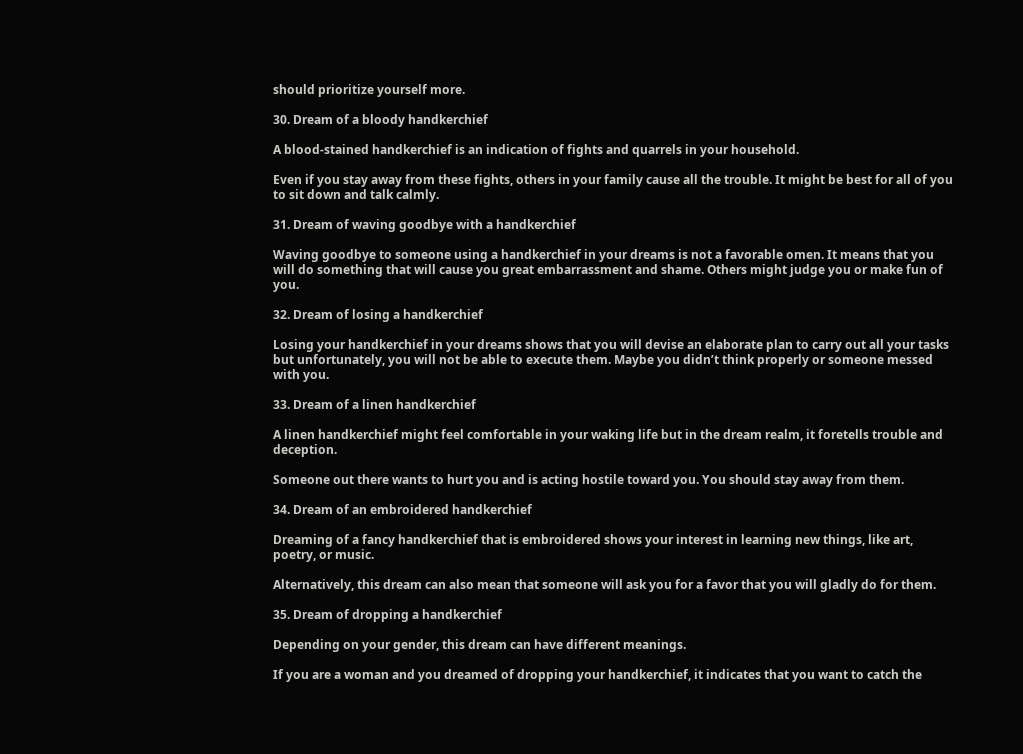should prioritize yourself more.

30. Dream of a bloody handkerchief

A blood-stained handkerchief is an indication of fights and quarrels in your household.

Even if you stay away from these fights, others in your family cause all the trouble. It might be best for all of you to sit down and talk calmly.

31. Dream of waving goodbye with a handkerchief

Waving goodbye to someone using a handkerchief in your dreams is not a favorable omen. It means that you will do something that will cause you great embarrassment and shame. Others might judge you or make fun of you.

32. Dream of losing a handkerchief

Losing your handkerchief in your dreams shows that you will devise an elaborate plan to carry out all your tasks but unfortunately, you will not be able to execute them. Maybe you didn’t think properly or someone messed with you.

33. Dream of a linen handkerchief

A linen handkerchief might feel comfortable in your waking life but in the dream realm, it foretells trouble and deception.

Someone out there wants to hurt you and is acting hostile toward you. You should stay away from them.

34. Dream of an embroidered handkerchief

Dreaming of a fancy handkerchief that is embroidered shows your interest in learning new things, like art, poetry, or music.

Alternatively, this dream can also mean that someone will ask you for a favor that you will gladly do for them.

35. Dream of dropping a handkerchief

Depending on your gender, this dream can have different meanings.

If you are a woman and you dreamed of dropping your handkerchief, it indicates that you want to catch the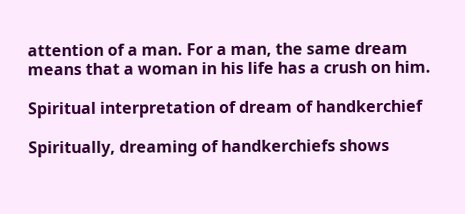attention of a man. For a man, the same dream means that a woman in his life has a crush on him.

Spiritual interpretation of dream of handkerchief

Spiritually, dreaming of handkerchiefs shows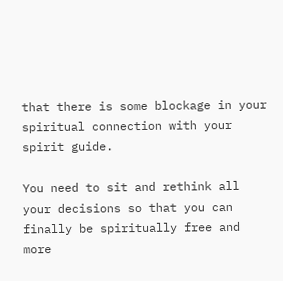that there is some blockage in your spiritual connection with your spirit guide.

You need to sit and rethink all your decisions so that you can finally be spiritually free and more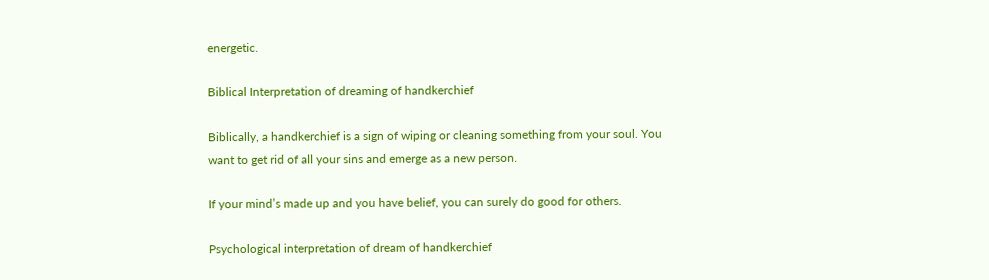energetic.

Biblical Interpretation of dreaming of handkerchief

Biblically, a handkerchief is a sign of wiping or cleaning something from your soul. You want to get rid of all your sins and emerge as a new person.

If your mind’s made up and you have belief, you can surely do good for others.

Psychological interpretation of dream of handkerchief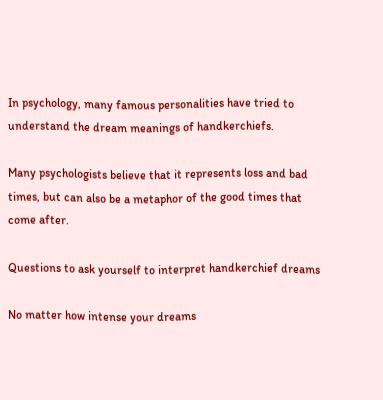In psychology, many famous personalities have tried to understand the dream meanings of handkerchiefs.

Many psychologists believe that it represents loss and bad times, but can also be a metaphor of the good times that come after.

Questions to ask yourself to interpret handkerchief dreams

No matter how intense your dreams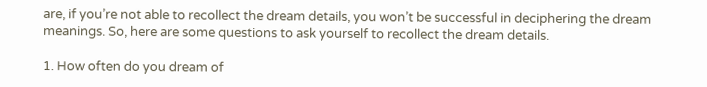are, if you’re not able to recollect the dream details, you won’t be successful in deciphering the dream meanings. So, here are some questions to ask yourself to recollect the dream details.

1. How often do you dream of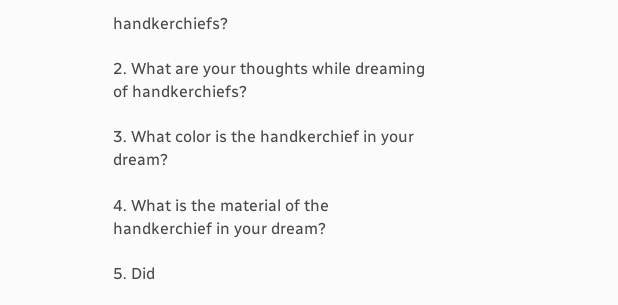handkerchiefs?

2. What are your thoughts while dreaming of handkerchiefs?

3. What color is the handkerchief in your dream?

4. What is the material of the handkerchief in your dream?

5. Did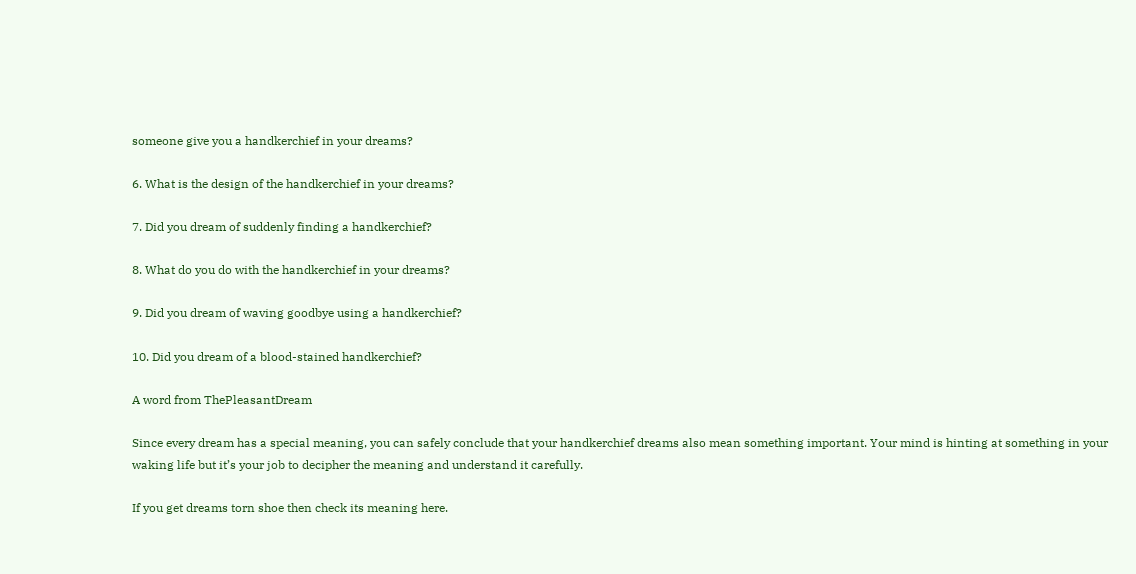someone give you a handkerchief in your dreams?

6. What is the design of the handkerchief in your dreams?

7. Did you dream of suddenly finding a handkerchief?

8. What do you do with the handkerchief in your dreams?

9. Did you dream of waving goodbye using a handkerchief?

10. Did you dream of a blood-stained handkerchief?

A word from ThePleasantDream

Since every dream has a special meaning, you can safely conclude that your handkerchief dreams also mean something important. Your mind is hinting at something in your waking life but it’s your job to decipher the meaning and understand it carefully.

If you get dreams torn shoe then check its meaning here.